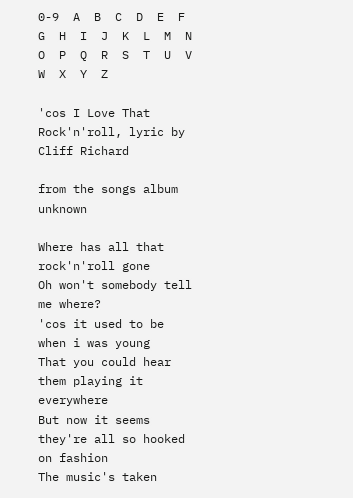0-9  A  B  C  D  E  F  G  H  I  J  K  L  M  N  O  P  Q  R  S  T  U  V  W  X  Y  Z

'cos I Love That Rock'n'roll, lyric by Cliff Richard

from the songs album unknown

Where has all that rock'n'roll gone
Oh won't somebody tell me where?
'cos it used to be when i was young
That you could hear them playing it everywhere
But now it seems they're all so hooked on fashion
The music's taken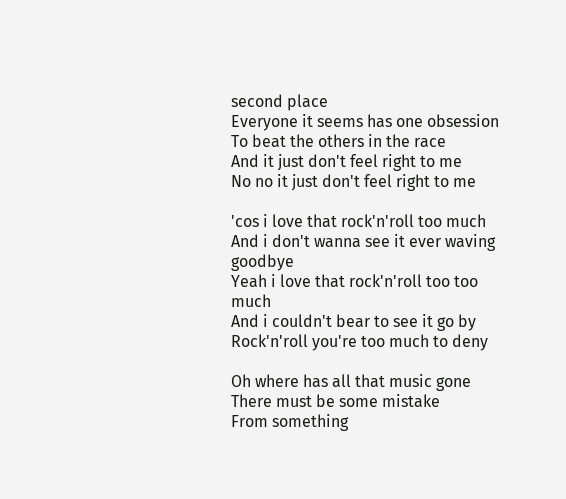second place
Everyone it seems has one obsession
To beat the others in the race
And it just don't feel right to me
No no it just don't feel right to me

'cos i love that rock'n'roll too much
And i don't wanna see it ever waving goodbye
Yeah i love that rock'n'roll too too much
And i couldn't bear to see it go by
Rock'n'roll you're too much to deny

Oh where has all that music gone
There must be some mistake
From something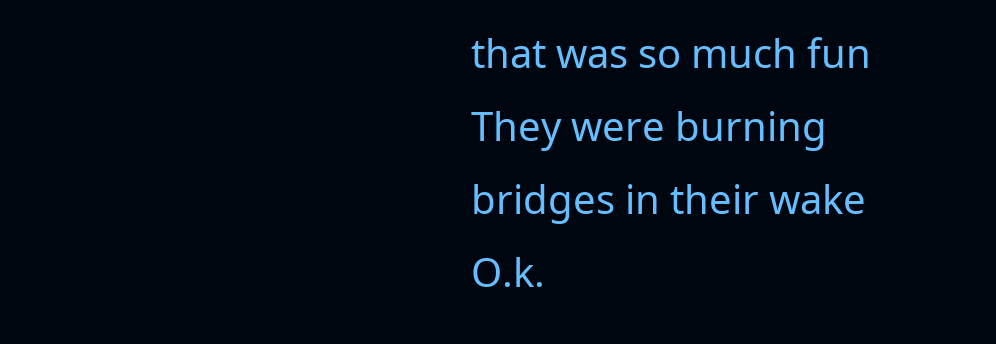that was so much fun
They were burning bridges in their wake
O.k.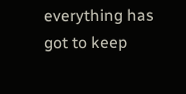everything has got to keep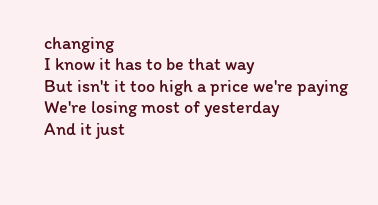changing
I know it has to be that way
But isn't it too high a price we're paying
We're losing most of yesterday
And it just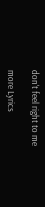don't feel right to me

more Lyrics